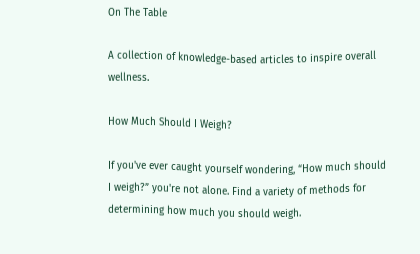On The Table

A collection of knowledge-based articles to inspire overall wellness.

How Much Should I Weigh?

If you've ever caught yourself wondering, “How much should I weigh?” you're not alone. Find a variety of methods for determining how much you should weigh.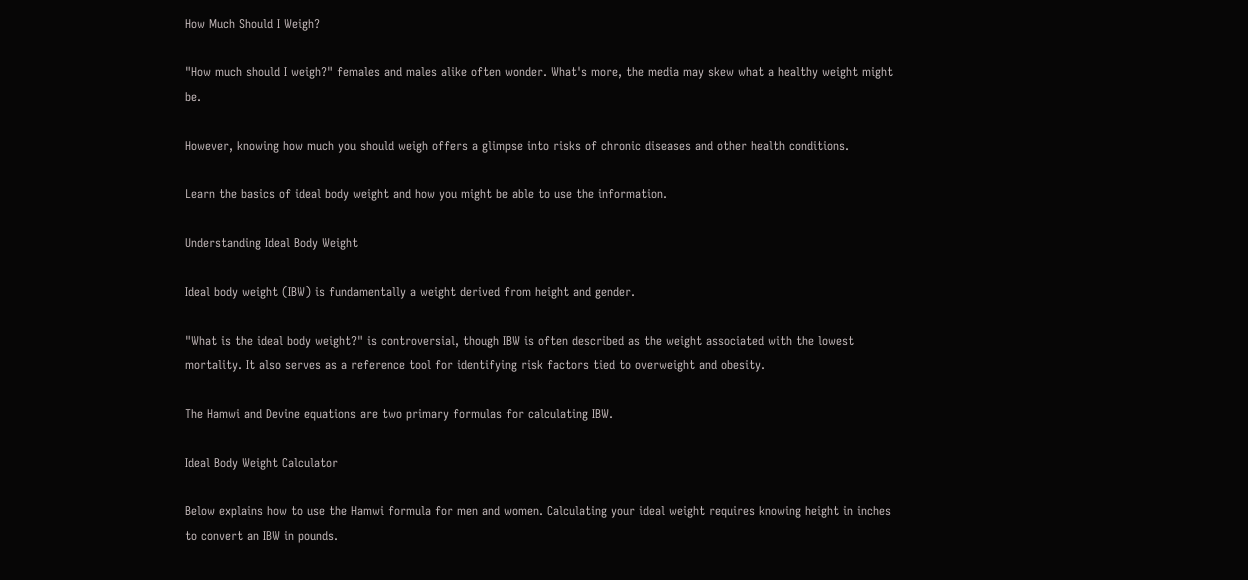How Much Should I Weigh?

"How much should I weigh?" females and males alike often wonder. What's more, the media may skew what a healthy weight might be.

However, knowing how much you should weigh offers a glimpse into risks of chronic diseases and other health conditions.

Learn the basics of ideal body weight and how you might be able to use the information.

Understanding Ideal Body Weight

Ideal body weight (IBW) is fundamentally a weight derived from height and gender.

"What is the ideal body weight?" is controversial, though IBW is often described as the weight associated with the lowest mortality. It also serves as a reference tool for identifying risk factors tied to overweight and obesity.

The Hamwi and Devine equations are two primary formulas for calculating IBW.

Ideal Body Weight Calculator

Below explains how to use the Hamwi formula for men and women. Calculating your ideal weight requires knowing height in inches to convert an IBW in pounds.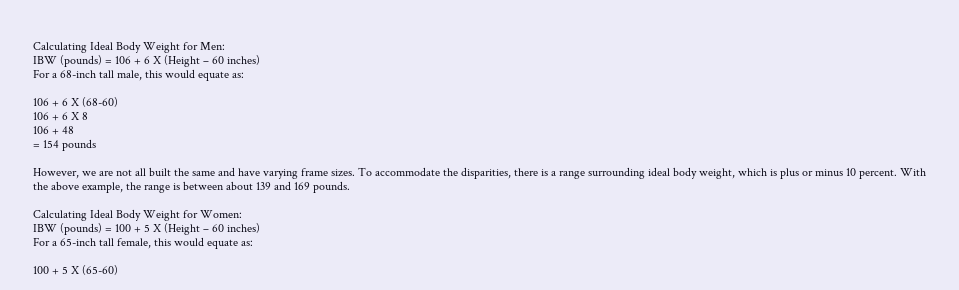Calculating Ideal Body Weight for Men:
IBW (pounds) = 106 + 6 X (Height – 60 inches)
For a 68-inch tall male, this would equate as:

106 + 6 X (68-60)
106 + 6 X 8
106 + 48
= 154 pounds

However, we are not all built the same and have varying frame sizes. To accommodate the disparities, there is a range surrounding ideal body weight, which is plus or minus 10 percent. With the above example, the range is between about 139 and 169 pounds.

Calculating Ideal Body Weight for Women:
IBW (pounds) = 100 + 5 X (Height – 60 inches)
For a 65-inch tall female, this would equate as:

100 + 5 X (65-60)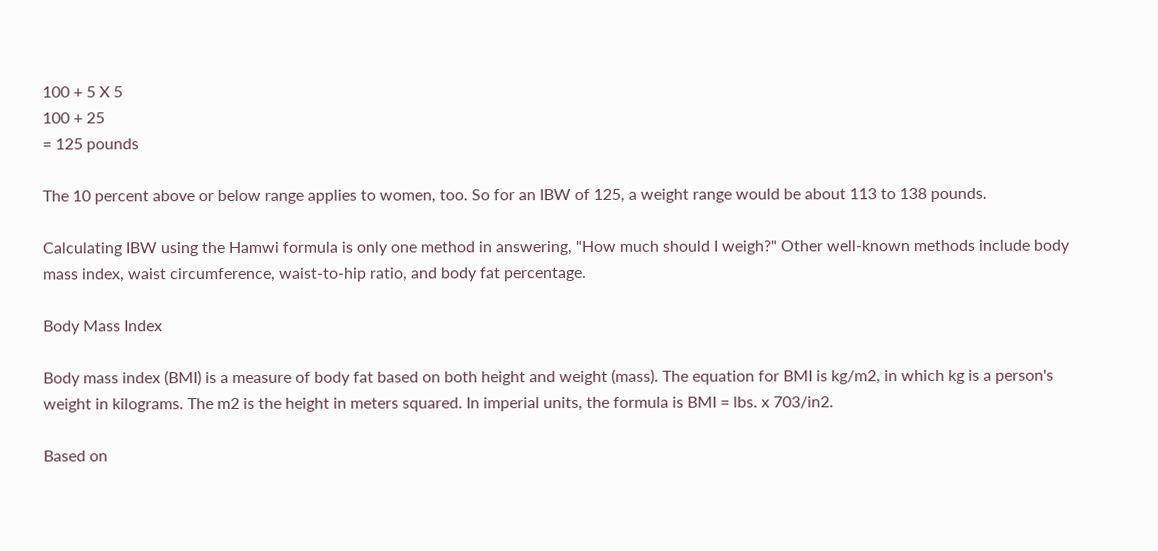100 + 5 X 5
100 + 25
= 125 pounds

The 10 percent above or below range applies to women, too. So for an IBW of 125, a weight range would be about 113 to 138 pounds.

Calculating IBW using the Hamwi formula is only one method in answering, "How much should I weigh?" Other well-known methods include body mass index, waist circumference, waist-to-hip ratio, and body fat percentage.

Body Mass Index

Body mass index (BMI) is a measure of body fat based on both height and weight (mass). The equation for BMI is kg/m2, in which kg is a person's weight in kilograms. The m2 is the height in meters squared. In imperial units, the formula is BMI = lbs. x 703/in2.

Based on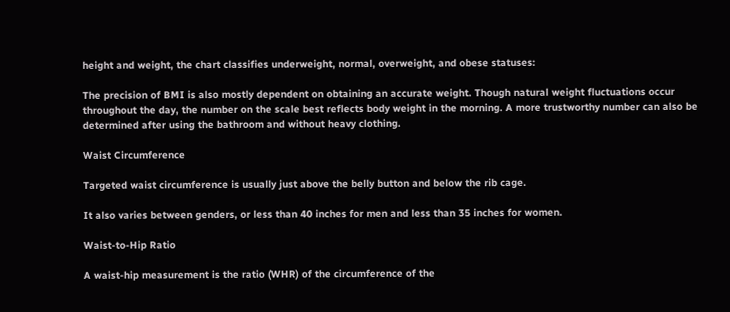height and weight, the chart classifies underweight, normal, overweight, and obese statuses:

The precision of BMI is also mostly dependent on obtaining an accurate weight. Though natural weight fluctuations occur throughout the day, the number on the scale best reflects body weight in the morning. A more trustworthy number can also be determined after using the bathroom and without heavy clothing.

Waist Circumference

Targeted waist circumference is usually just above the belly button and below the rib cage.

It also varies between genders, or less than 40 inches for men and less than 35 inches for women.

Waist-to-Hip Ratio

A waist-hip measurement is the ratio (WHR) of the circumference of the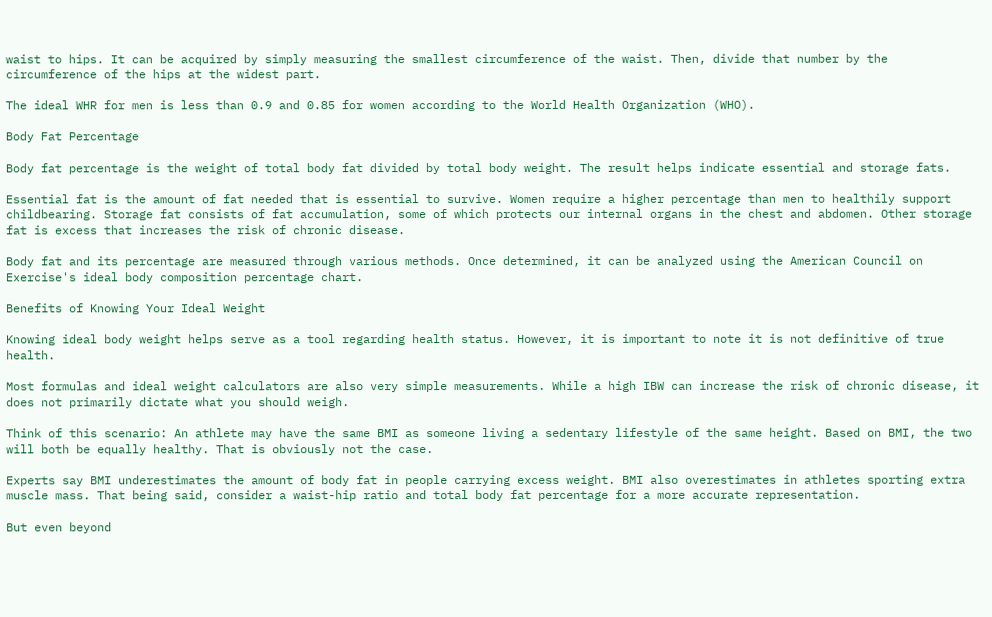waist to hips. It can be acquired by simply measuring the smallest circumference of the waist. Then, divide that number by the circumference of the hips at the widest part.

The ideal WHR for men is less than 0.9 and 0.85 for women according to the World Health Organization (WHO).

Body Fat Percentage

Body fat percentage is the weight of total body fat divided by total body weight. The result helps indicate essential and storage fats.

Essential fat is the amount of fat needed that is essential to survive. Women require a higher percentage than men to healthily support childbearing. Storage fat consists of fat accumulation, some of which protects our internal organs in the chest and abdomen. Other storage fat is excess that increases the risk of chronic disease.

Body fat and its percentage are measured through various methods. Once determined, it can be analyzed using the American Council on Exercise's ideal body composition percentage chart.

Benefits of Knowing Your Ideal Weight

Knowing ideal body weight helps serve as a tool regarding health status. However, it is important to note it is not definitive of true health.

Most formulas and ideal weight calculators are also very simple measurements. While a high IBW can increase the risk of chronic disease, it does not primarily dictate what you should weigh.

Think of this scenario: An athlete may have the same BMI as someone living a sedentary lifestyle of the same height. Based on BMI, the two will both be equally healthy. That is obviously not the case.

Experts say BMI underestimates the amount of body fat in people carrying excess weight. BMI also overestimates in athletes sporting extra muscle mass. That being said, consider a waist-hip ratio and total body fat percentage for a more accurate representation.

But even beyond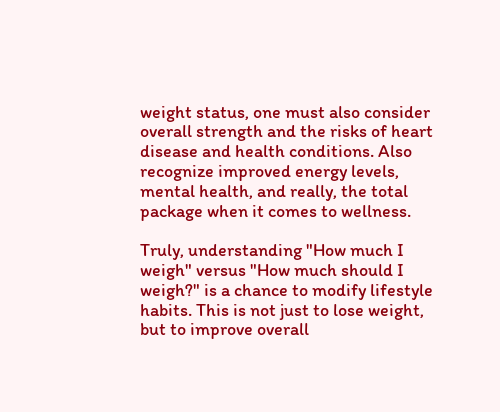weight status, one must also consider overall strength and the risks of heart disease and health conditions. Also recognize improved energy levels, mental health, and really, the total package when it comes to wellness.

Truly, understanding "How much I weigh" versus "How much should I weigh?" is a chance to modify lifestyle habits. This is not just to lose weight, but to improve overall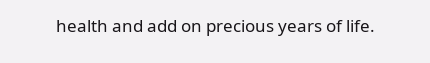health and add on precious years of life.